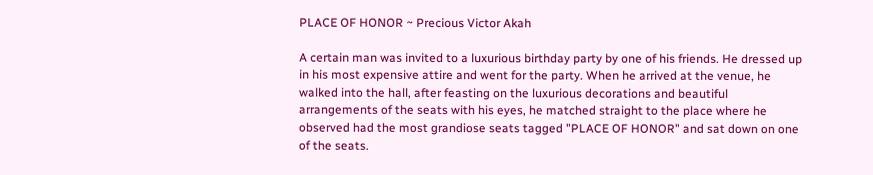PLACE OF HONOR ~ Precious Victor Akah

A certain man was invited to a luxurious birthday party by one of his friends. He dressed up in his most expensive attire and went for the party. When he arrived at the venue, he walked into the hall, after feasting on the luxurious decorations and beautiful arrangements of the seats with his eyes, he matched straight to the place where he observed had the most grandiose seats tagged "PLACE OF HONOR" and sat down on one of the seats.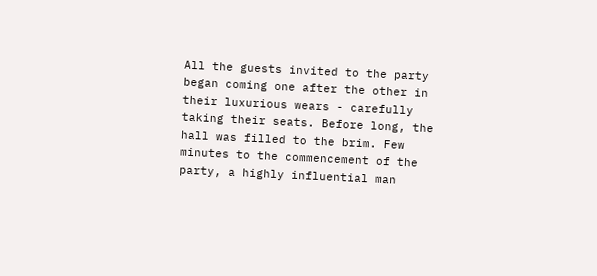All the guests invited to the party began coming one after the other in their luxurious wears - carefully taking their seats. Before long, the hall was filled to the brim. Few minutes to the commencement of the party, a highly influential man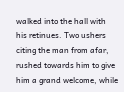walked into the hall with his retinues. Two ushers citing the man from afar, rushed towards him to give him a grand welcome, while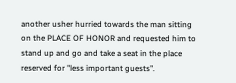another usher hurried towards the man sitting on the PLACE OF HONOR and requested him to stand up and go and take a seat in the place reserved for "less important guests".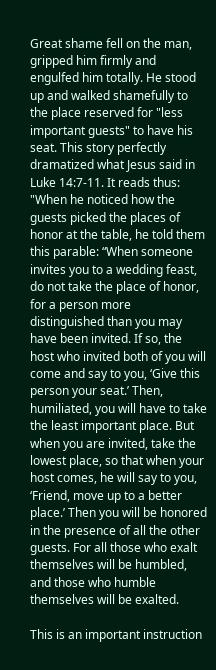Great shame fell on the man, gripped him firmly and engulfed him totally. He stood up and walked shamefully to the place reserved for "less important guests" to have his seat. This story perfectly dramatized what Jesus said in Luke 14:7-11. It reads thus: "When he noticed how the guests picked the places of honor at the table, he told them this parable: “When someone invites you to a wedding feast, do not take the place of honor, for a person more distinguished than you may have been invited. If so, the host who invited both of you will come and say to you, ‘Give this person your seat.’ Then, humiliated, you will have to take the least important place. But when you are invited, take the lowest place, so that when your host comes, he will say to you, ‘Friend, move up to a better place.’ Then you will be honored in the presence of all the other guests. For all those who exalt themselves will be humbled, and those who humble themselves will be exalted.

This is an important instruction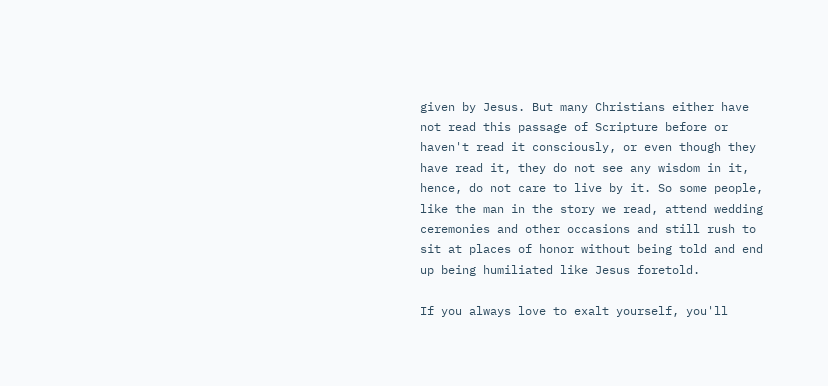given by Jesus. But many Christians either have not read this passage of Scripture before or haven't read it consciously, or even though they have read it, they do not see any wisdom in it, hence, do not care to live by it. So some people, like the man in the story we read, attend wedding ceremonies and other occasions and still rush to sit at places of honor without being told and end up being humiliated like Jesus foretold.

If you always love to exalt yourself, you'll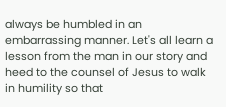always be humbled in an embarrassing manner. Let's all learn a lesson from the man in our story and heed to the counsel of Jesus to walk in humility so that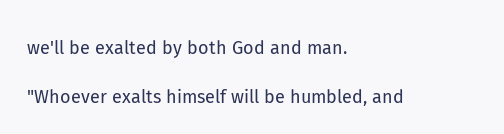we'll be exalted by both God and man.

"Whoever exalts himself will be humbled, and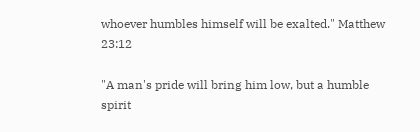whoever humbles himself will be exalted." Matthew 23:12

"A man's pride will bring him low, but a humble spirit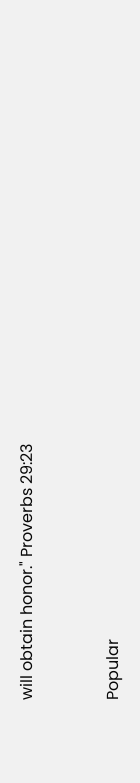will obtain honor." Proverbs 29:23



Popular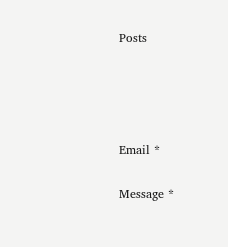Posts




Email *

Message *